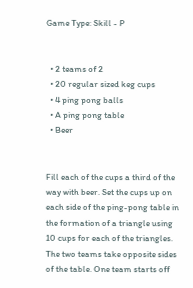Game Type: Skill - P


  • 2 teams of 2
  • 20 regular sized keg cups
  • 4 ping pong balls
  • A ping pong table
  • Beer


Fill each of the cups a third of the way with beer. Set the cups up on each side of the ping-pong table in the formation of a triangle using 10 cups for each of the triangles. The two teams take opposite sides of the table. One team starts off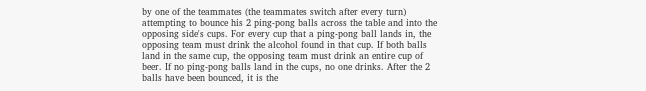by one of the teammates (the teammates switch after every turn) attempting to bounce his 2 ping-pong balls across the table and into the opposing side's cups. For every cup that a ping-pong ball lands in, the opposing team must drink the alcohol found in that cup. If both balls land in the same cup, the opposing team must drink an entire cup of beer. If no ping-pong balls land in the cups, no one drinks. After the 2 balls have been bounced, it is the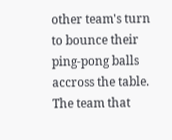other team's turn to bounce their ping-pong balls accross the table. The team that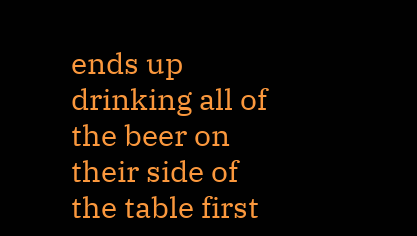ends up drinking all of the beer on their side of the table first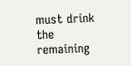must drink the remaining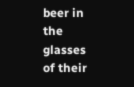beer in the glasses of their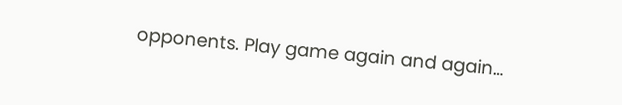opponents. Play game again and again…